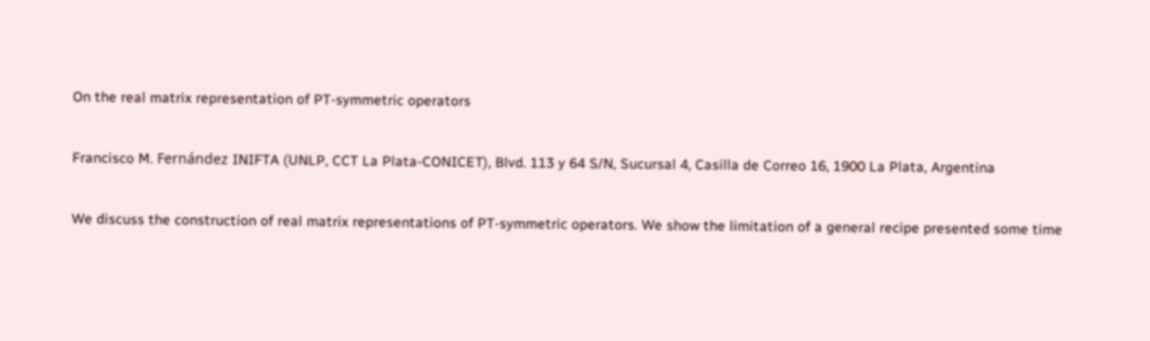On the real matrix representation of PT-symmetric operators

Francisco M. Fernández INIFTA (UNLP, CCT La Plata-CONICET), Blvd. 113 y 64 S/N, Sucursal 4, Casilla de Correo 16, 1900 La Plata, Argentina

We discuss the construction of real matrix representations of PT-symmetric operators. We show the limitation of a general recipe presented some time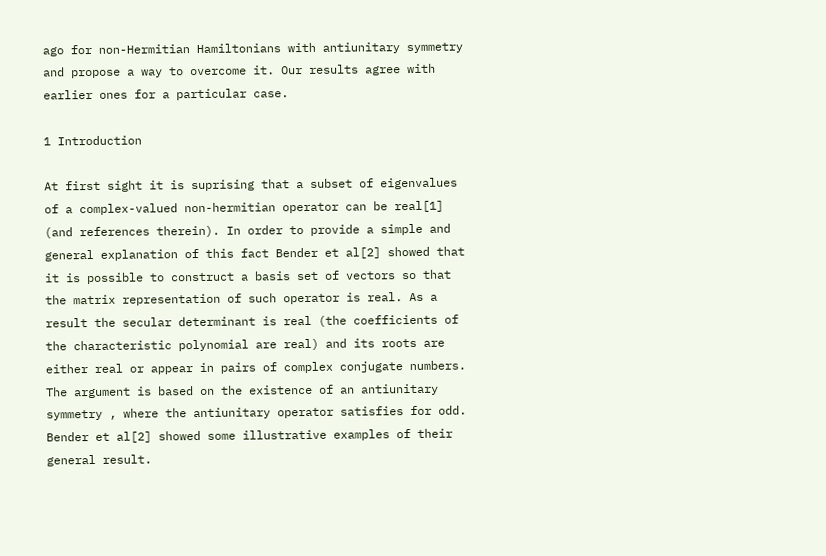ago for non-Hermitian Hamiltonians with antiunitary symmetry and propose a way to overcome it. Our results agree with earlier ones for a particular case.

1 Introduction

At first sight it is suprising that a subset of eigenvalues of a complex-valued non-hermitian operator can be real[1] (and references therein). In order to provide a simple and general explanation of this fact Bender et al[2] showed that it is possible to construct a basis set of vectors so that the matrix representation of such operator is real. As a result the secular determinant is real (the coefficients of the characteristic polynomial are real) and its roots are either real or appear in pairs of complex conjugate numbers. The argument is based on the existence of an antiunitary symmetry , where the antiunitary operator satisfies for odd. Bender et al[2] showed some illustrative examples of their general result.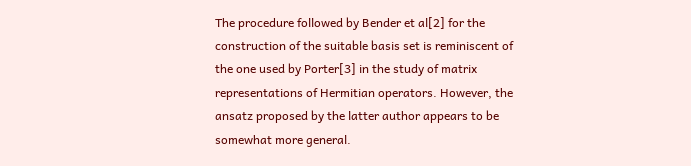The procedure followed by Bender et al[2] for the construction of the suitable basis set is reminiscent of the one used by Porter[3] in the study of matrix representations of Hermitian operators. However, the ansatz proposed by the latter author appears to be somewhat more general.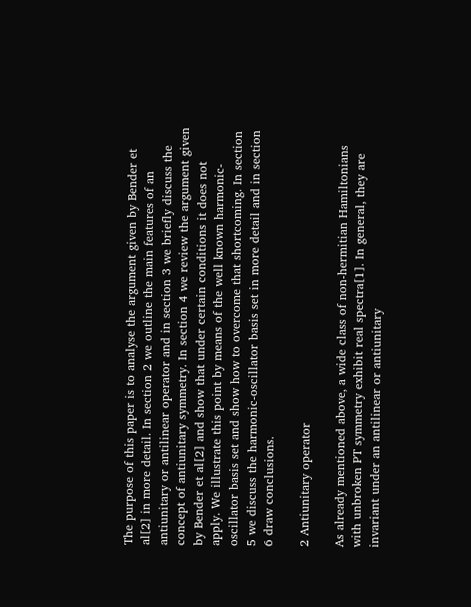The purpose of this paper is to analyse the argument given by Bender et al[2] in more detail. In section 2 we outline the main features of an antiunitary or antilinear operator and in section 3 we briefly discuss the concept of antiunitary symmetry. In section 4 we review the argument given by Bender et al[2] and show that under certain conditions it does not apply. We illustrate this point by means of the well known harmonic-oscillator basis set and show how to overcome that shortcoming. In section 5 we discuss the harmonic-oscillator basis set in more detail and in section 6 draw conclusions.

2 Antiunitary operator

As already mentioned above, a wide class of non-hermitian Hamiltonians with unbroken PT symmetry exhibit real spectra[1]. In general, they are invariant under an antilinear or antiunitary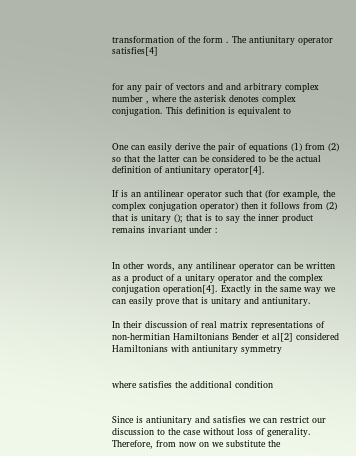transformation of the form . The antiunitary operator satisfies[4]


for any pair of vectors and and arbitrary complex number , where the asterisk denotes complex conjugation. This definition is equivalent to


One can easily derive the pair of equations (1) from (2) so that the latter can be considered to be the actual definition of antiunitary operator[4].

If is an antilinear operator such that (for example, the complex conjugation operator) then it follows from (2) that is unitary (); that is to say the inner product remains invariant under :


In other words, any antilinear operator can be written as a product of a unitary operator and the complex conjugation operation[4]. Exactly in the same way we can easily prove that is unitary and antiunitary.

In their discussion of real matrix representations of non-hermitian Hamiltonians Bender et al[2] considered Hamiltonians with antiunitary symmetry


where satisfies the additional condition


Since is antiunitary and satisfies we can restrict our discussion to the case without loss of generality. Therefore, from now on we substitute the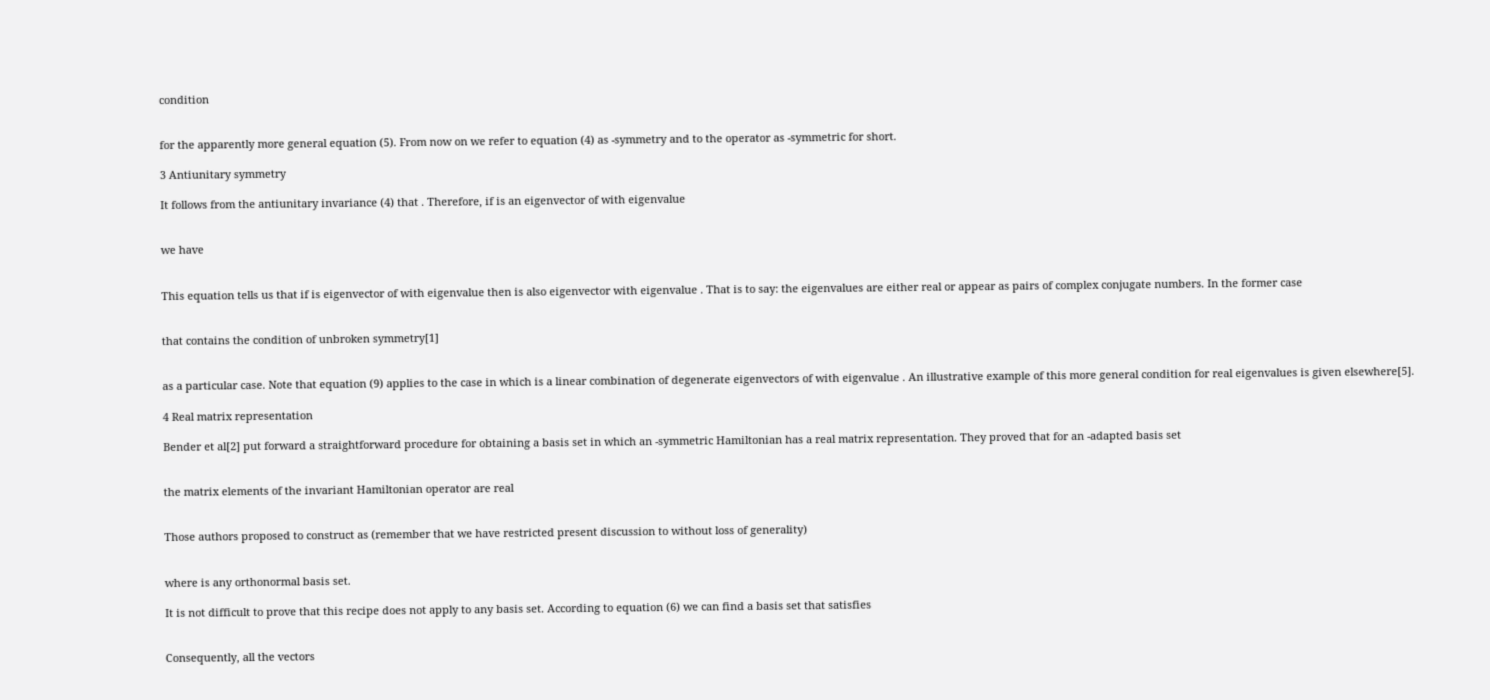condition


for the apparently more general equation (5). From now on we refer to equation (4) as -symmetry and to the operator as -symmetric for short.

3 Antiunitary symmetry

It follows from the antiunitary invariance (4) that . Therefore, if is an eigenvector of with eigenvalue


we have


This equation tells us that if is eigenvector of with eigenvalue then is also eigenvector with eigenvalue . That is to say: the eigenvalues are either real or appear as pairs of complex conjugate numbers. In the former case


that contains the condition of unbroken symmetry[1]


as a particular case. Note that equation (9) applies to the case in which is a linear combination of degenerate eigenvectors of with eigenvalue . An illustrative example of this more general condition for real eigenvalues is given elsewhere[5].

4 Real matrix representation

Bender et al[2] put forward a straightforward procedure for obtaining a basis set in which an -symmetric Hamiltonian has a real matrix representation. They proved that for an -adapted basis set


the matrix elements of the invariant Hamiltonian operator are real


Those authors proposed to construct as (remember that we have restricted present discussion to without loss of generality)


where is any orthonormal basis set.

It is not difficult to prove that this recipe does not apply to any basis set. According to equation (6) we can find a basis set that satisfies


Consequently, all the vectors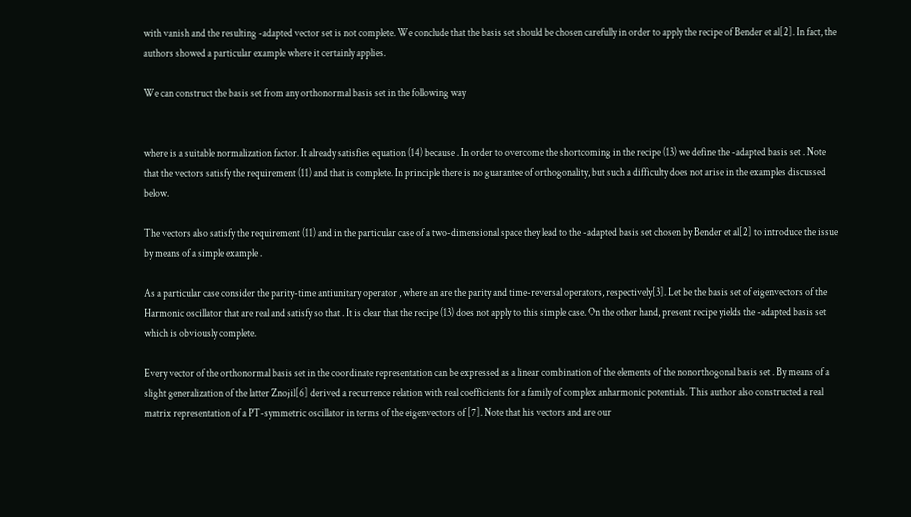with vanish and the resulting -adapted vector set is not complete. We conclude that the basis set should be chosen carefully in order to apply the recipe of Bender et al[2]. In fact, the authors showed a particular example where it certainly applies.

We can construct the basis set from any orthonormal basis set in the following way


where is a suitable normalization factor. It already satisfies equation (14) because . In order to overcome the shortcoming in the recipe (13) we define the -adapted basis set . Note that the vectors satisfy the requirement (11) and that is complete. In principle there is no guarantee of orthogonality, but such a difficulty does not arise in the examples discussed below.

The vectors also satisfy the requirement (11) and in the particular case of a two-dimensional space they lead to the -adapted basis set chosen by Bender et al[2] to introduce the issue by means of a simple example .

As a particular case consider the parity-time antiunitary operator , where an are the parity and time-reversal operators, respectively[3]. Let be the basis set of eigenvectors of the Harmonic oscillator that are real and satisfy so that . It is clear that the recipe (13) does not apply to this simple case. On the other hand, present recipe yields the -adapted basis set which is obviously complete.

Every vector of the orthonormal basis set in the coordinate representation can be expressed as a linear combination of the elements of the nonorthogonal basis set . By means of a slight generalization of the latter Znojil[6] derived a recurrence relation with real coefficients for a family of complex anharmonic potentials. This author also constructed a real matrix representation of a PT-symmetric oscillator in terms of the eigenvectors of [7]. Note that his vectors and are our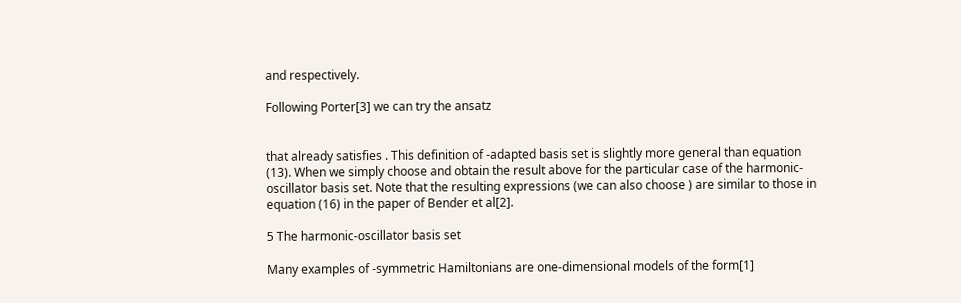and respectively.

Following Porter[3] we can try the ansatz


that already satisfies . This definition of -adapted basis set is slightly more general than equation (13). When we simply choose and obtain the result above for the particular case of the harmonic-oscillator basis set. Note that the resulting expressions (we can also choose ) are similar to those in equation (16) in the paper of Bender et al[2].

5 The harmonic-oscillator basis set

Many examples of -symmetric Hamiltonians are one-dimensional models of the form[1]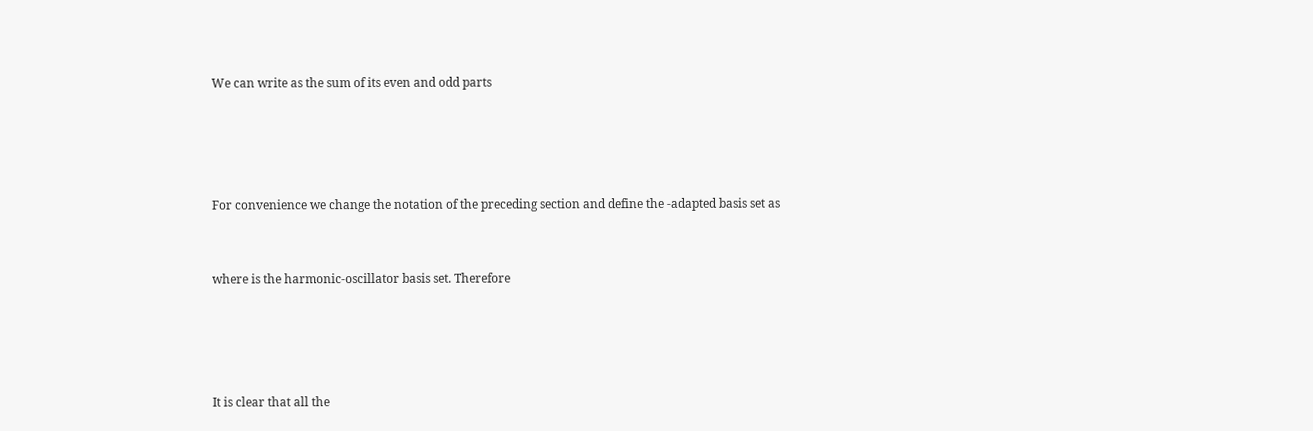We can write as the sum of its even and odd parts




For convenience we change the notation of the preceding section and define the -adapted basis set as


where is the harmonic-oscillator basis set. Therefore




It is clear that all the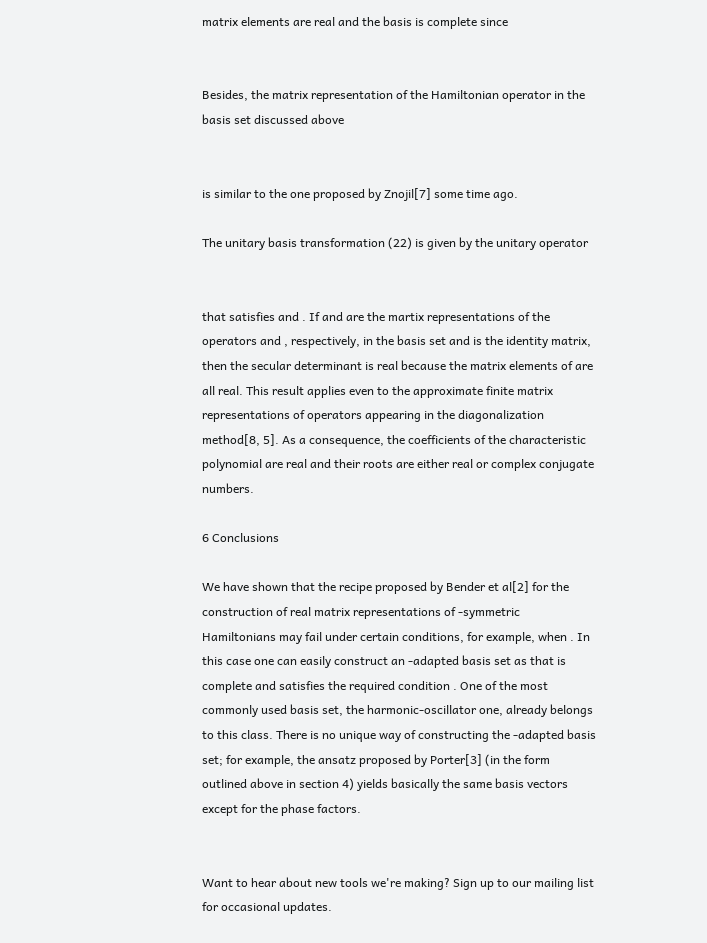matrix elements are real and the basis is complete since


Besides, the matrix representation of the Hamiltonian operator in the basis set discussed above


is similar to the one proposed by Znojil[7] some time ago.

The unitary basis transformation (22) is given by the unitary operator


that satisfies and . If and are the martix representations of the operators and , respectively, in the basis set and is the identity matrix, then the secular determinant is real because the matrix elements of are all real. This result applies even to the approximate finite matrix representations of operators appearing in the diagonalization method[8, 5]. As a consequence, the coefficients of the characteristic polynomial are real and their roots are either real or complex conjugate numbers.

6 Conclusions

We have shown that the recipe proposed by Bender et al[2] for the construction of real matrix representations of -symmetric Hamiltonians may fail under certain conditions, for example, when . In this case one can easily construct an -adapted basis set as that is complete and satisfies the required condition . One of the most commonly used basis set, the harmonic-oscillator one, already belongs to this class. There is no unique way of constructing the -adapted basis set; for example, the ansatz proposed by Porter[3] (in the form outlined above in section 4) yields basically the same basis vectors except for the phase factors.


Want to hear about new tools we're making? Sign up to our mailing list for occasional updates.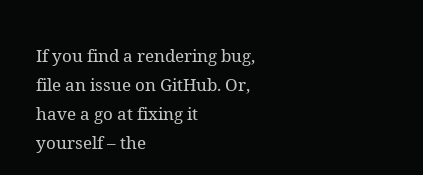If you find a rendering bug, file an issue on GitHub. Or, have a go at fixing it yourself – the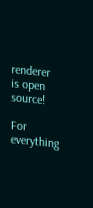renderer is open source!

For everything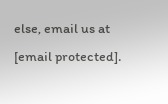else, email us at [email protected].